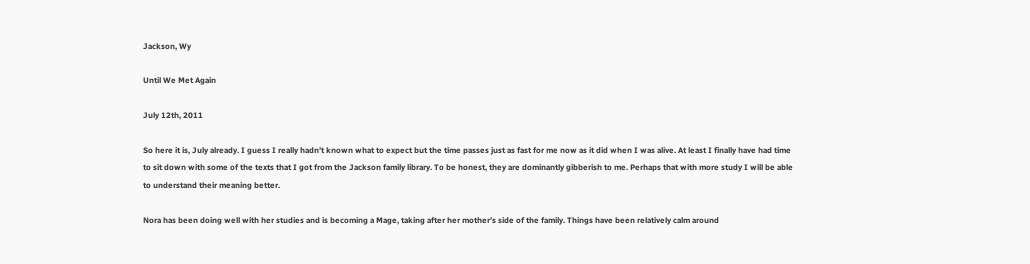Jackson, Wy

Until We Met Again

July 12th, 2011

So here it is, July already. I guess I really hadn’t known what to expect but the time passes just as fast for me now as it did when I was alive. At least I finally have had time to sit down with some of the texts that I got from the Jackson family library. To be honest, they are dominantly gibberish to me. Perhaps that with more study I will be able to understand their meaning better.

Nora has been doing well with her studies and is becoming a Mage, taking after her mother’s side of the family. Things have been relatively calm around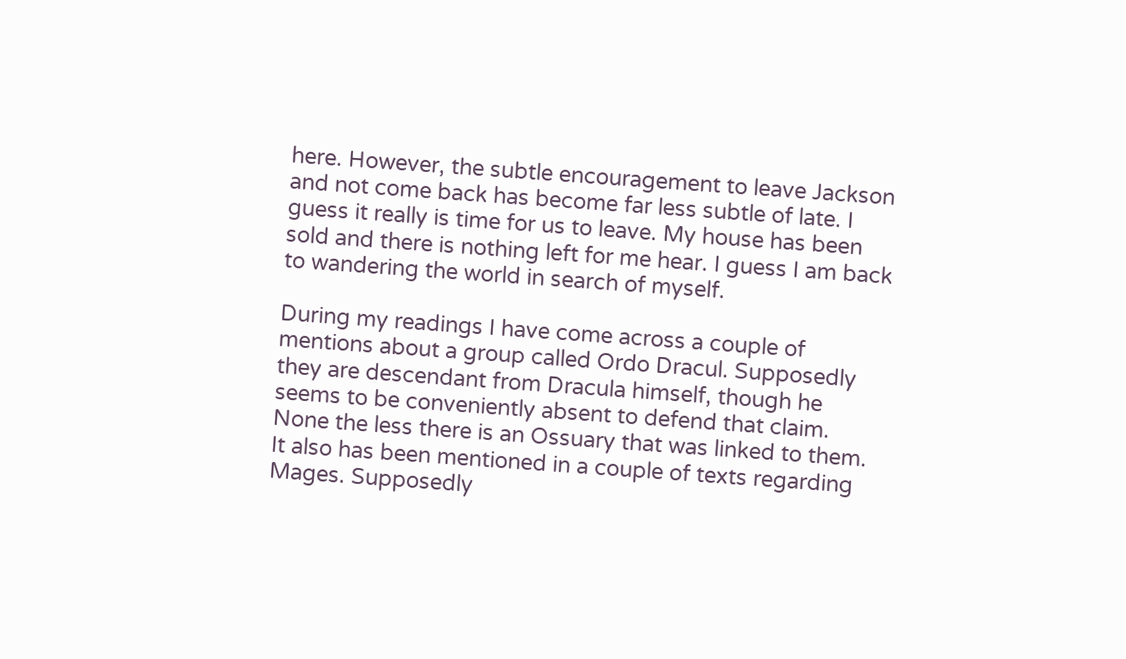here. However, the subtle encouragement to leave Jackson and not come back has become far less subtle of late. I guess it really is time for us to leave. My house has been sold and there is nothing left for me hear. I guess I am back to wandering the world in search of myself.

During my readings I have come across a couple of mentions about a group called Ordo Dracul. Supposedly they are descendant from Dracula himself, though he seems to be conveniently absent to defend that claim. None the less there is an Ossuary that was linked to them. It also has been mentioned in a couple of texts regarding Mages. Supposedly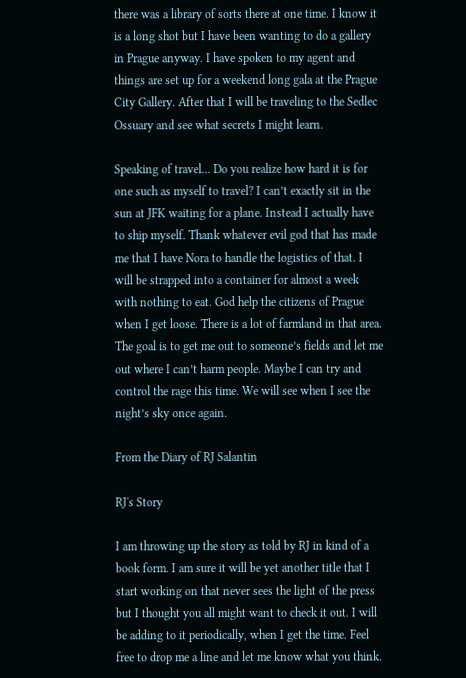there was a library of sorts there at one time. I know it is a long shot but I have been wanting to do a gallery in Prague anyway. I have spoken to my agent and things are set up for a weekend long gala at the Prague City Gallery. After that I will be traveling to the Sedlec Ossuary and see what secrets I might learn.

Speaking of travel… Do you realize how hard it is for one such as myself to travel? I can’t exactly sit in the sun at JFK waiting for a plane. Instead I actually have to ship myself. Thank whatever evil god that has made me that I have Nora to handle the logistics of that. I will be strapped into a container for almost a week with nothing to eat. God help the citizens of Prague when I get loose. There is a lot of farmland in that area. The goal is to get me out to someone’s fields and let me out where I can’t harm people. Maybe I can try and control the rage this time. We will see when I see the night’s sky once again.

From the Diary of RJ Salantin

RJ's Story

I am throwing up the story as told by RJ in kind of a book form. I am sure it will be yet another title that I start working on that never sees the light of the press but I thought you all might want to check it out. I will be adding to it periodically, when I get the time. Feel free to drop me a line and let me know what you think.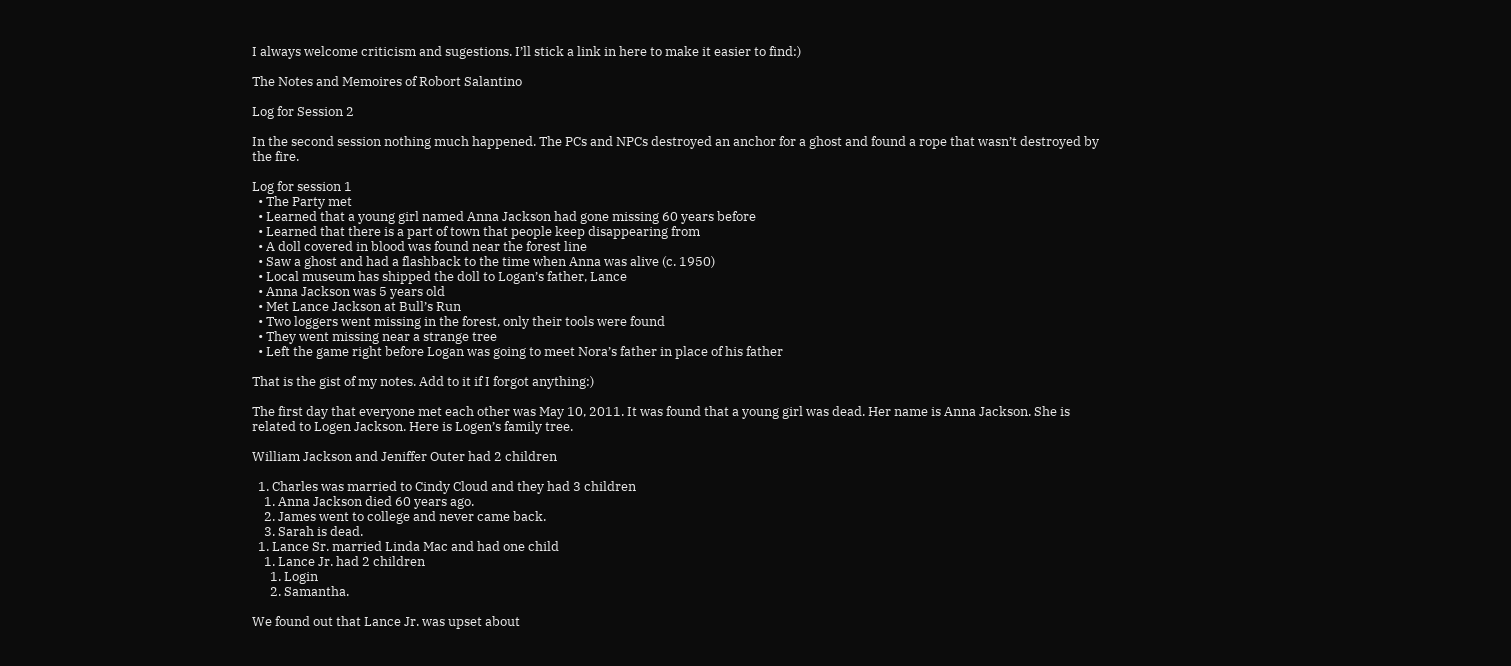I always welcome criticism and sugestions. I’ll stick a link in here to make it easier to find:)

The Notes and Memoires of Robort Salantino

Log for Session 2

In the second session nothing much happened. The PCs and NPCs destroyed an anchor for a ghost and found a rope that wasn’t destroyed by the fire.

Log for session 1
  • The Party met
  • Learned that a young girl named Anna Jackson had gone missing 60 years before
  • Learned that there is a part of town that people keep disappearing from
  • A doll covered in blood was found near the forest line
  • Saw a ghost and had a flashback to the time when Anna was alive (c. 1950)
  • Local museum has shipped the doll to Logan’s father, Lance
  • Anna Jackson was 5 years old
  • Met Lance Jackson at Bull’s Run
  • Two loggers went missing in the forest, only their tools were found
  • They went missing near a strange tree
  • Left the game right before Logan was going to meet Nora’s father in place of his father

That is the gist of my notes. Add to it if I forgot anything:)

The first day that everyone met each other was May 10, 2011. It was found that a young girl was dead. Her name is Anna Jackson. She is related to Logen Jackson. Here is Logen’s family tree.

William Jackson and Jeniffer Outer had 2 children

  1. Charles was married to Cindy Cloud and they had 3 children
    1. Anna Jackson died 60 years ago.
    2. James went to college and never came back.
    3. Sarah is dead.
  1. Lance Sr. married Linda Mac and had one child
    1. Lance Jr. had 2 children
      1. Login
      2. Samantha.

We found out that Lance Jr. was upset about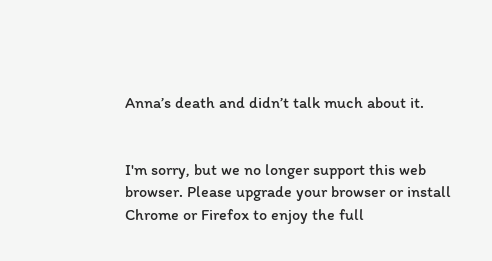Anna’s death and didn’t talk much about it.


I'm sorry, but we no longer support this web browser. Please upgrade your browser or install Chrome or Firefox to enjoy the full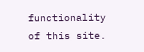functionality of this site.